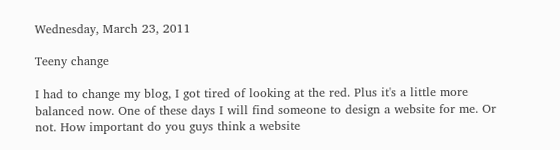Wednesday, March 23, 2011

Teeny change

I had to change my blog, I got tired of looking at the red. Plus it's a little more balanced now. One of these days I will find someone to design a website for me. Or not. How important do you guys think a website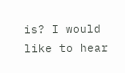is? I would like to hear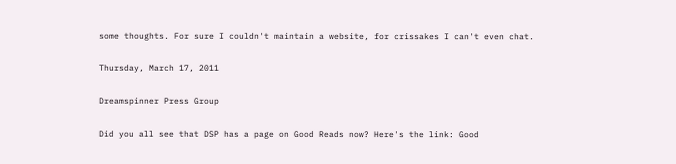some thoughts. For sure I couldn't maintain a website, for crissakes I can't even chat.

Thursday, March 17, 2011

Dreamspinner Press Group

Did you all see that DSP has a page on Good Reads now? Here's the link: Good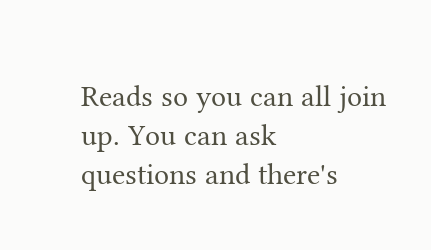Reads so you can all join up. You can ask questions and there's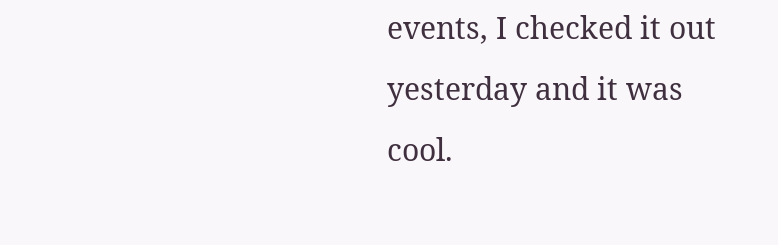events, I checked it out yesterday and it was cool.